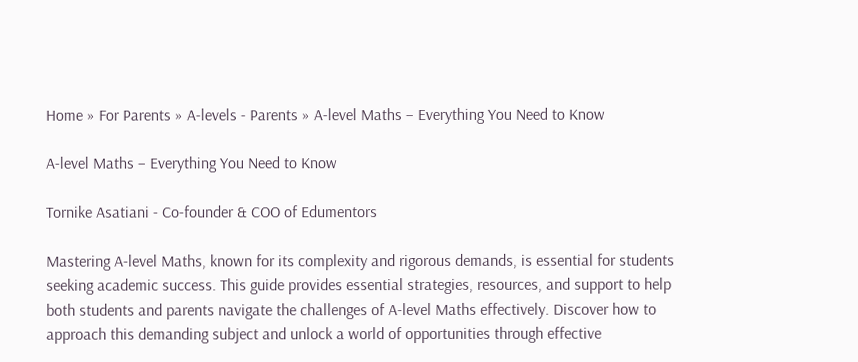Home » For Parents » A-levels - Parents » A-level Maths – Everything You Need to Know

A-level Maths – Everything You Need to Know

Tornike Asatiani - Co-founder & COO of Edumentors

Mastering A-level Maths, known for its complexity and rigorous demands, is essential for students seeking academic success. This guide provides essential strategies, resources, and support to help both students and parents navigate the challenges of A-level Maths effectively. Discover how to approach this demanding subject and unlock a world of opportunities through effective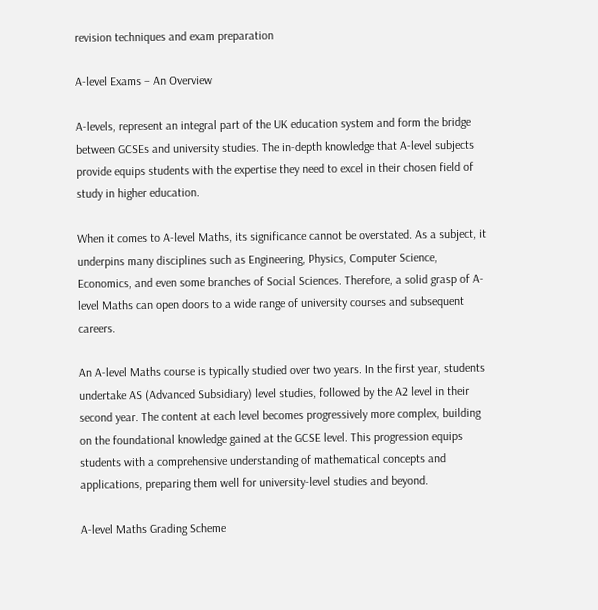revision techniques and exam preparation

A-level Exams – An Overview

A-levels, represent an integral part of the UK education system and form the bridge between GCSEs and university studies. The in-depth knowledge that A-level subjects provide equips students with the expertise they need to excel in their chosen field of study in higher education.

When it comes to A-level Maths, its significance cannot be overstated. As a subject, it underpins many disciplines such as Engineering, Physics, Computer Science, Economics, and even some branches of Social Sciences. Therefore, a solid grasp of A-level Maths can open doors to a wide range of university courses and subsequent careers.

An A-level Maths course is typically studied over two years. In the first year, students undertake AS (Advanced Subsidiary) level studies, followed by the A2 level in their second year. The content at each level becomes progressively more complex, building on the foundational knowledge gained at the GCSE level. This progression equips students with a comprehensive understanding of mathematical concepts and applications, preparing them well for university-level studies and beyond.

A-level Maths Grading Scheme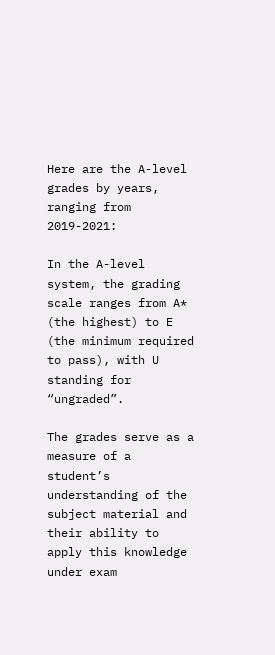Here are the A-level grades by years, ranging from 2019-2021:

In the A-level system, the grading scale ranges from A* (the highest) to E (the minimum required to pass), with U standing for “ungraded”.

The grades serve as a measure of a student’s understanding of the subject material and their ability to apply this knowledge under exam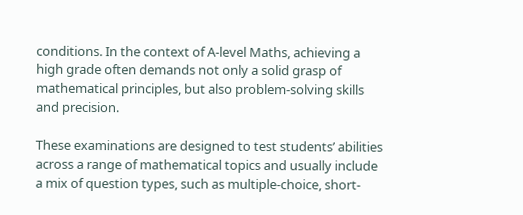conditions. In the context of A-level Maths, achieving a high grade often demands not only a solid grasp of mathematical principles, but also problem-solving skills and precision.

These examinations are designed to test students’ abilities across a range of mathematical topics and usually include a mix of question types, such as multiple-choice, short-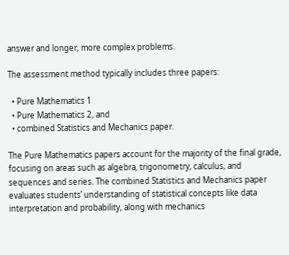answer and longer, more complex problems.

The assessment method typically includes three papers:

  • Pure Mathematics 1
  • Pure Mathematics 2, and
  • combined Statistics and Mechanics paper.

The Pure Mathematics papers account for the majority of the final grade, focusing on areas such as algebra, trigonometry, calculus, and sequences and series. The combined Statistics and Mechanics paper evaluates students’ understanding of statistical concepts like data interpretation and probability, along with mechanics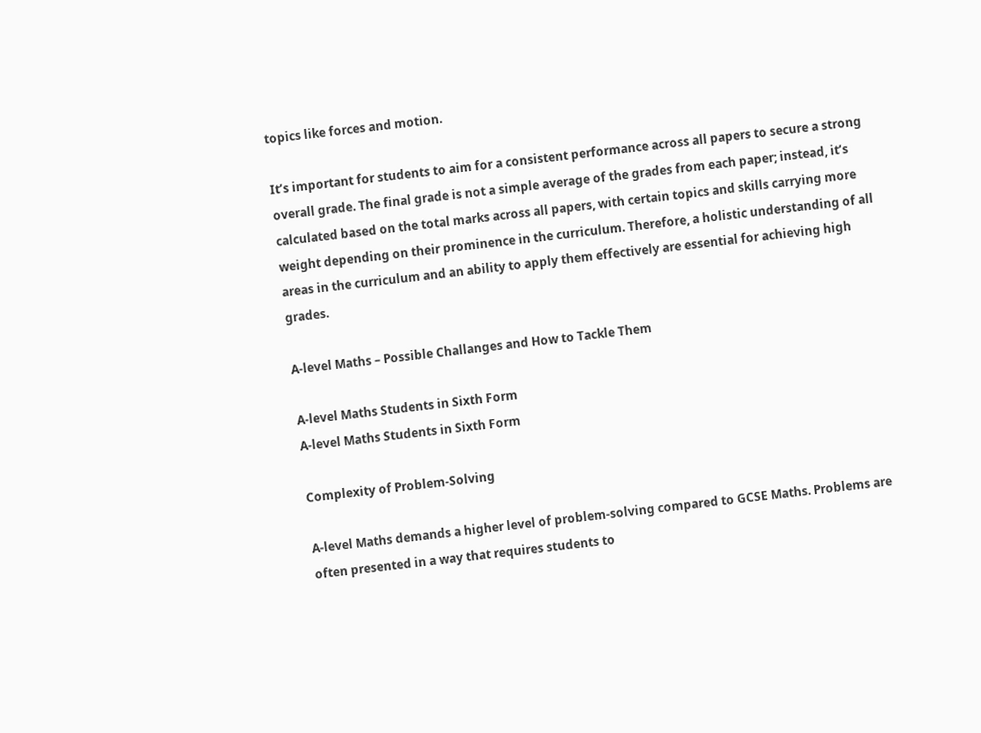topics like forces and motion.

It’s important for students to aim for a consistent performance across all papers to secure a strong overall grade. The final grade is not a simple average of the grades from each paper; instead, it’s calculated based on the total marks across all papers, with certain topics and skills carrying more weight depending on their prominence in the curriculum. Therefore, a holistic understanding of all areas in the curriculum and an ability to apply them effectively are essential for achieving high grades.

A-level Maths – Possible Challanges and How to Tackle Them

A-level Maths Students in Sixth Form
A-level Maths Students in Sixth Form

Complexity of Problem-Solving

A-level Maths demands a higher level of problem-solving compared to GCSE Maths. Problems are often presented in a way that requires students to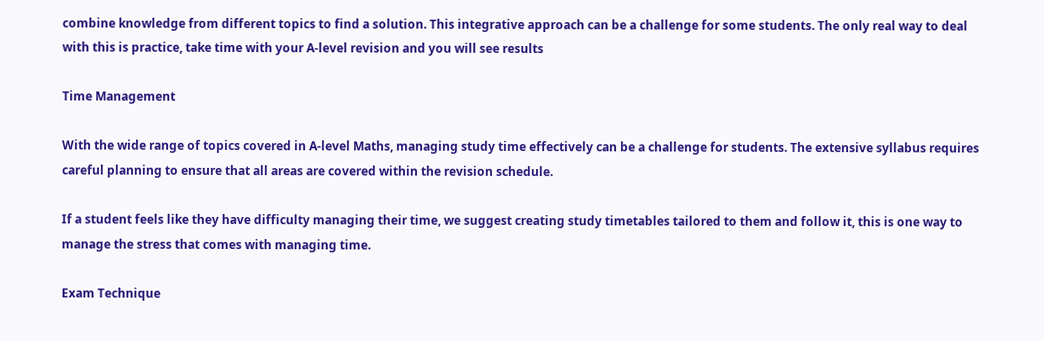combine knowledge from different topics to find a solution. This integrative approach can be a challenge for some students. The only real way to deal with this is practice, take time with your A-level revision and you will see results

Time Management

With the wide range of topics covered in A-level Maths, managing study time effectively can be a challenge for students. The extensive syllabus requires careful planning to ensure that all areas are covered within the revision schedule.

If a student feels like they have difficulty managing their time, we suggest creating study timetables tailored to them and follow it, this is one way to manage the stress that comes with managing time.

Exam Technique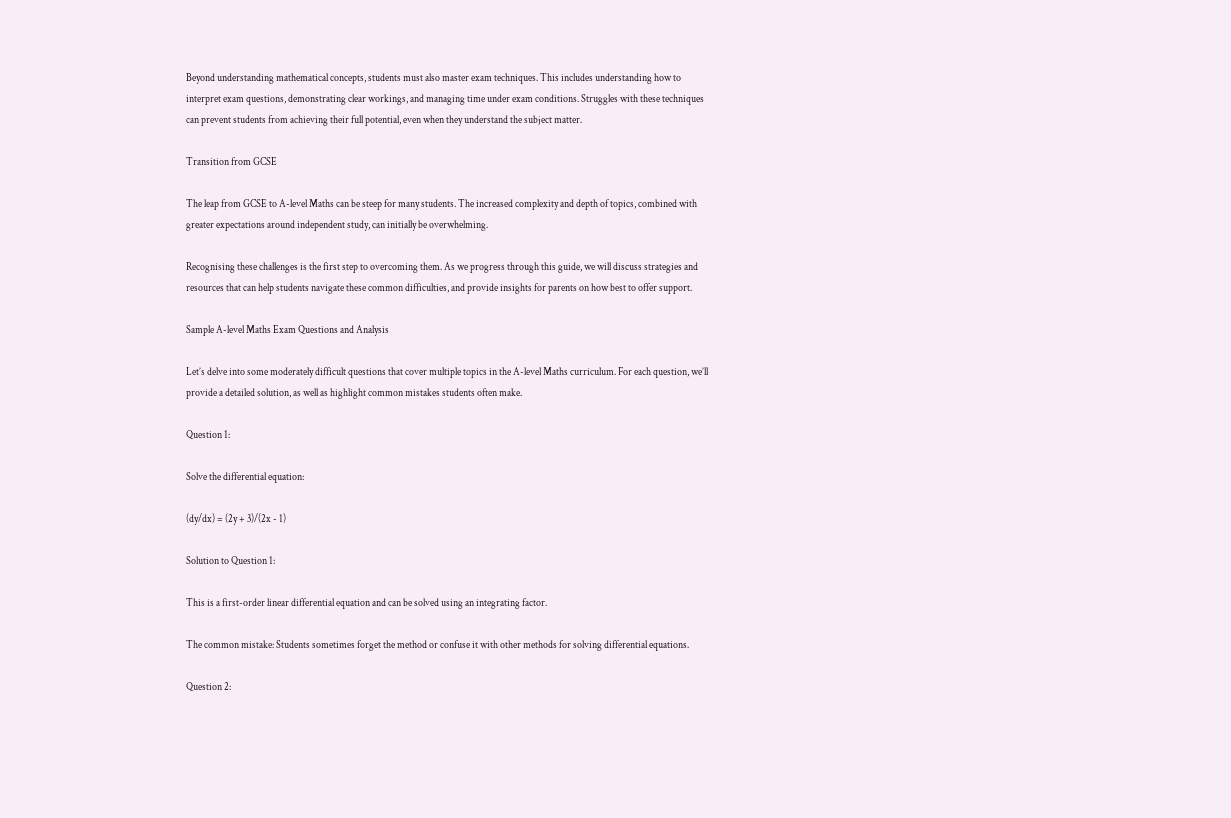Beyond understanding mathematical concepts, students must also master exam techniques. This includes understanding how to interpret exam questions, demonstrating clear workings, and managing time under exam conditions. Struggles with these techniques can prevent students from achieving their full potential, even when they understand the subject matter.

Transition from GCSE

The leap from GCSE to A-level Maths can be steep for many students. The increased complexity and depth of topics, combined with greater expectations around independent study, can initially be overwhelming.

Recognising these challenges is the first step to overcoming them. As we progress through this guide, we will discuss strategies and resources that can help students navigate these common difficulties, and provide insights for parents on how best to offer support.

Sample A-level Maths Exam Questions and Analysis

Let’s delve into some moderately difficult questions that cover multiple topics in the A-level Maths curriculum. For each question, we’ll provide a detailed solution, as well as highlight common mistakes students often make.

Question 1:

Solve the differential equation:

(dy/dx) = (2y + 3)/(2x - 1)

Solution to Question 1:

This is a first-order linear differential equation and can be solved using an integrating factor.

The common mistake: Students sometimes forget the method or confuse it with other methods for solving differential equations.

Question 2: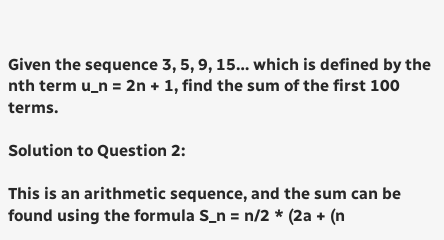Given the sequence 3, 5, 9, 15… which is defined by the nth term u_n = 2n + 1, find the sum of the first 100 terms.

Solution to Question 2:

This is an arithmetic sequence, and the sum can be found using the formula S_n = n/2 * (2a + (n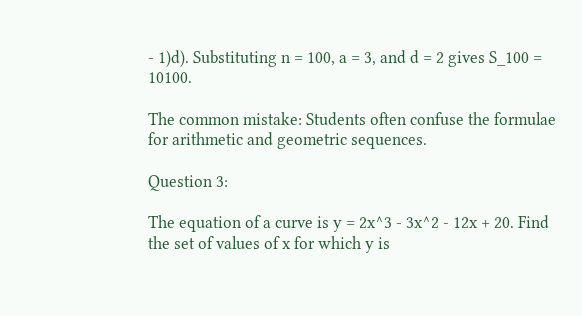- 1)d). Substituting n = 100, a = 3, and d = 2 gives S_100 = 10100.

The common mistake: Students often confuse the formulae for arithmetic and geometric sequences.

Question 3:

The equation of a curve is y = 2x^3 - 3x^2 - 12x + 20. Find the set of values of x for which y is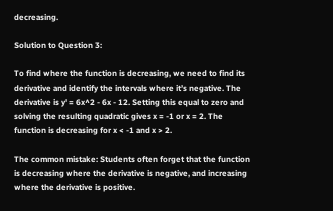decreasing.

Solution to Question 3:

To find where the function is decreasing, we need to find its derivative and identify the intervals where it’s negative. The derivative is y' = 6x^2 - 6x - 12. Setting this equal to zero and solving the resulting quadratic gives x = -1 or x = 2. The function is decreasing for x < -1 and x > 2.

The common mistake: Students often forget that the function is decreasing where the derivative is negative, and increasing where the derivative is positive.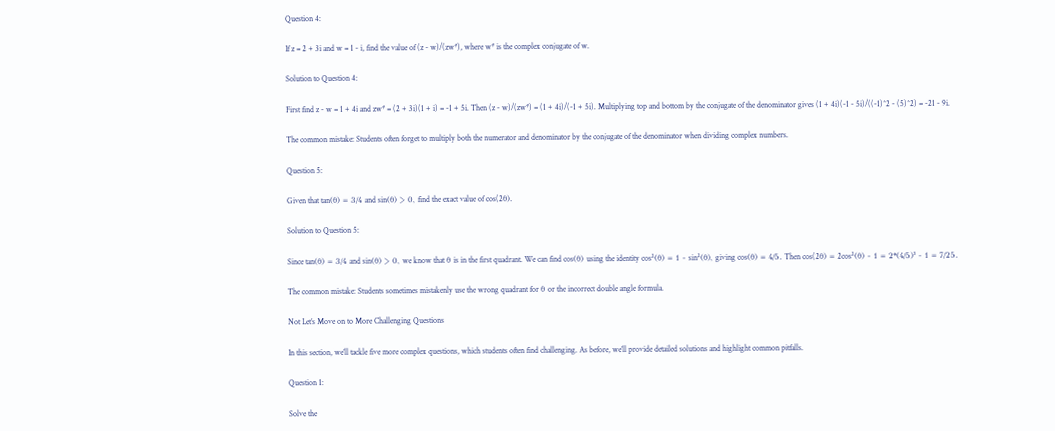Question 4:

If z = 2 + 3i and w = 1 - i, find the value of (z - w)/(zw*), where w* is the complex conjugate of w.

Solution to Question 4:

First find z - w = 1 + 4i and zw* = (2 + 3i)(1 + i) = -1 + 5i. Then (z - w)/(zw*) = (1 + 4i)/(-1 + 5i). Multiplying top and bottom by the conjugate of the denominator gives (1 + 4i)(-1 - 5i)/((-1)^2 - (5)^2) = -21 - 9i.

The common mistake: Students often forget to multiply both the numerator and denominator by the conjugate of the denominator when dividing complex numbers.

Question 5:

Given that tan(θ) = 3/4 and sin(θ) > 0, find the exact value of cos(2θ).

Solution to Question 5:

Since tan(θ) = 3/4 and sin(θ) > 0, we know that θ is in the first quadrant. We can find cos(θ) using the identity cos²(θ) = 1 - sin²(θ), giving cos(θ) = 4/5. Then cos(2θ) = 2cos²(θ) - 1 = 2*(4/5)² - 1 = 7/25.

The common mistake: Students sometimes mistakenly use the wrong quadrant for θ or the incorrect double angle formula.

Not Let’s Move on to More Challenging Questions

In this section, we’ll tackle five more complex questions, which students often find challenging. As before, we’ll provide detailed solutions and highlight common pitfalls.

Question 1:

Solve the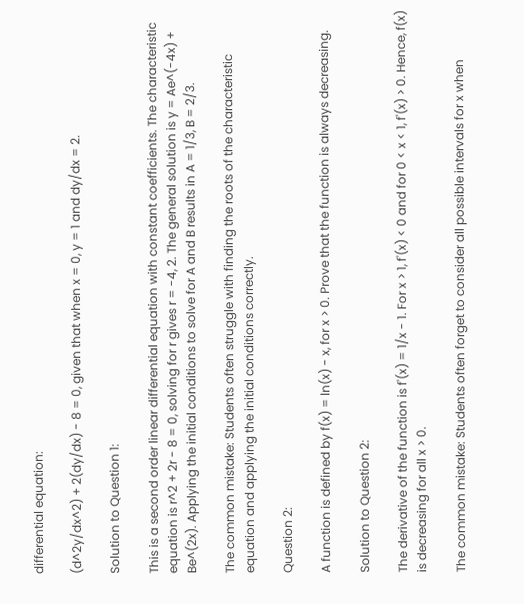differential equation:

(d^2y/dx^2) + 2(dy/dx) - 8 = 0, given that when x = 0, y = 1 and dy/dx = 2.

Solution to Question 1:

This is a second order linear differential equation with constant coefficients. The characteristic equation is r^2 + 2r - 8 = 0, solving for r gives r = -4, 2. The general solution is y = Ae^(-4x) + Be^(2x). Applying the initial conditions to solve for A and B results in A = 1/3, B = 2/3.

The common mistake: Students often struggle with finding the roots of the characteristic equation and applying the initial conditions correctly.

Question 2:

A function is defined by f(x) = ln(x) - x, for x > 0. Prove that the function is always decreasing.

Solution to Question 2:

The derivative of the function is f'(x) = 1/x - 1. For x > 1, f'(x) < 0 and for 0 < x < 1, f'(x) > 0. Hence, f(x) is decreasing for all x > 0.

The common mistake: Students often forget to consider all possible intervals for x when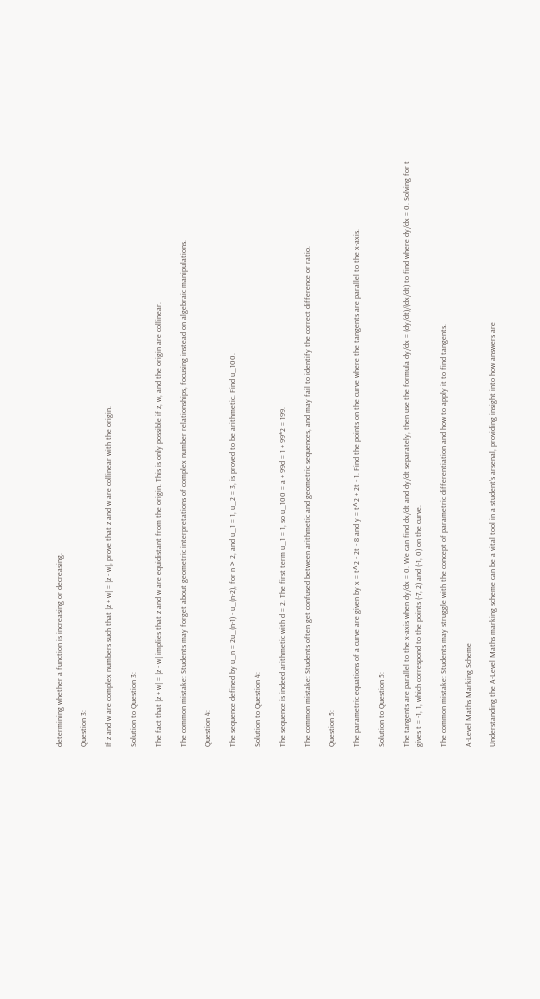determining whether a function is increasing or decreasing.

Question 3:

If z and w are complex numbers such that |z + w| = |z - w|, prove that z and w are collinear with the origin.

Solution to Question 3:

The fact that |z + w| = |z - w| implies that z and w are equidistant from the origin. This is only possible if z, w, and the origin are collinear.

The common mistake: Students may forget about geometric interpretations of complex number relationships, focusing instead on algebraic manipulations.

Question 4:

The sequence defined by u_n = 2u_(n-1) - u_(n-2), for n > 2, and u_1 = 1, u_2 = 3, is proved to be arithmetic. Find u_100.

Solution to Question 4:

The sequence is indeed arithmetic with d = 2. The first term u_1 = 1, so u_100 = a + 99d = 1 + 99*2 = 199.

The common mistake: Students often get confused between arithmetic and geometric sequences, and may fail to identify the correct difference or ratio.

Question 5:

The parametric equations of a curve are given by x = t^2 - 2t - 8 and y = t^2 + 2t - 1. Find the points on the curve where the tangents are parallel to the x-axis.

Solution to Question 5:

The tangents are parallel to the x-axis when dy/dx = 0. We can find dx/dt and dy/dt separately, then use the formula dy/dx = (dy/dt)/(dx/dt) to find where dy/dx = 0. Solving for t gives t = -1, 1, which correspond to the points (-7, 2) and (-1, 0) on the curve.

The common mistake: Students may struggle with the concept of parametric differentiation and how to apply it to find tangents.

A-Level Maths Marking Scheme

Understanding the A-Level Maths marking scheme can be a vital tool in a student’s arsenal, providing insight into how answers are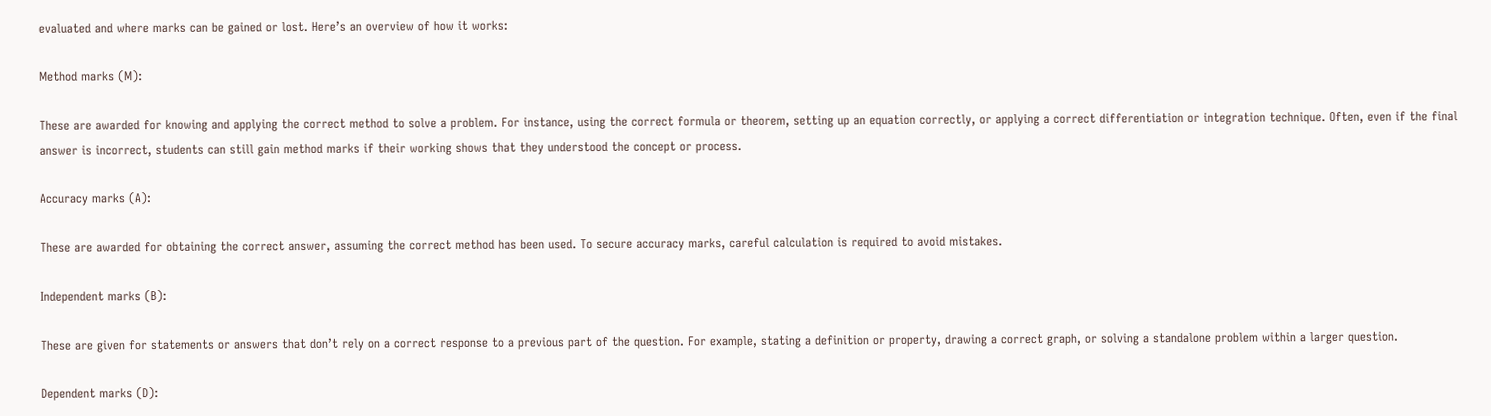evaluated and where marks can be gained or lost. Here’s an overview of how it works:

Method marks (M):

These are awarded for knowing and applying the correct method to solve a problem. For instance, using the correct formula or theorem, setting up an equation correctly, or applying a correct differentiation or integration technique. Often, even if the final answer is incorrect, students can still gain method marks if their working shows that they understood the concept or process.

Accuracy marks (A):

These are awarded for obtaining the correct answer, assuming the correct method has been used. To secure accuracy marks, careful calculation is required to avoid mistakes.

Independent marks (B):

These are given for statements or answers that don’t rely on a correct response to a previous part of the question. For example, stating a definition or property, drawing a correct graph, or solving a standalone problem within a larger question.

Dependent marks (D):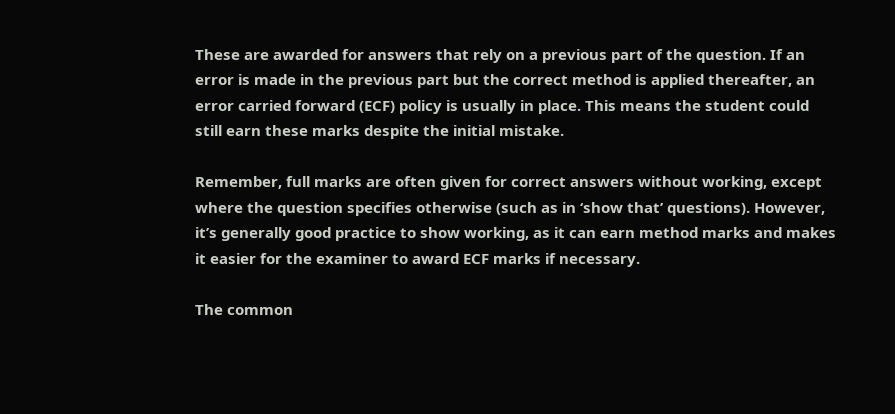These are awarded for answers that rely on a previous part of the question. If an error is made in the previous part but the correct method is applied thereafter, an error carried forward (ECF) policy is usually in place. This means the student could still earn these marks despite the initial mistake.

Remember, full marks are often given for correct answers without working, except where the question specifies otherwise (such as in ‘show that’ questions). However, it’s generally good practice to show working, as it can earn method marks and makes it easier for the examiner to award ECF marks if necessary.

The common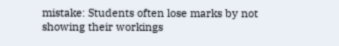mistake: Students often lose marks by not showing their workings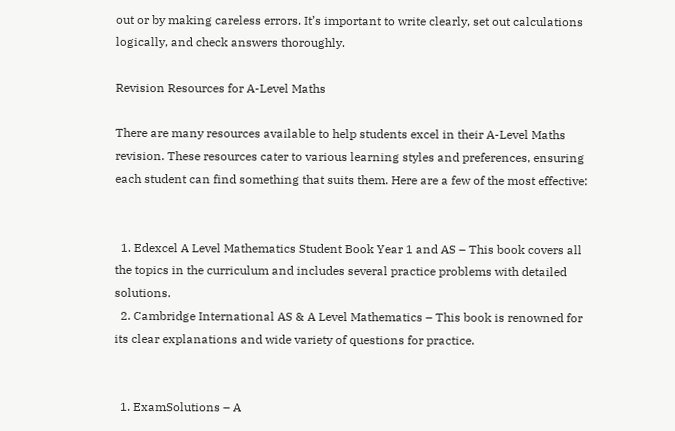out or by making careless errors. It’s important to write clearly, set out calculations logically, and check answers thoroughly.

Revision Resources for A-Level Maths

There are many resources available to help students excel in their A-Level Maths revision. These resources cater to various learning styles and preferences, ensuring each student can find something that suits them. Here are a few of the most effective:


  1. Edexcel A Level Mathematics Student Book Year 1 and AS – This book covers all the topics in the curriculum and includes several practice problems with detailed solutions.
  2. Cambridge International AS & A Level Mathematics – This book is renowned for its clear explanations and wide variety of questions for practice.


  1. ExamSolutions – A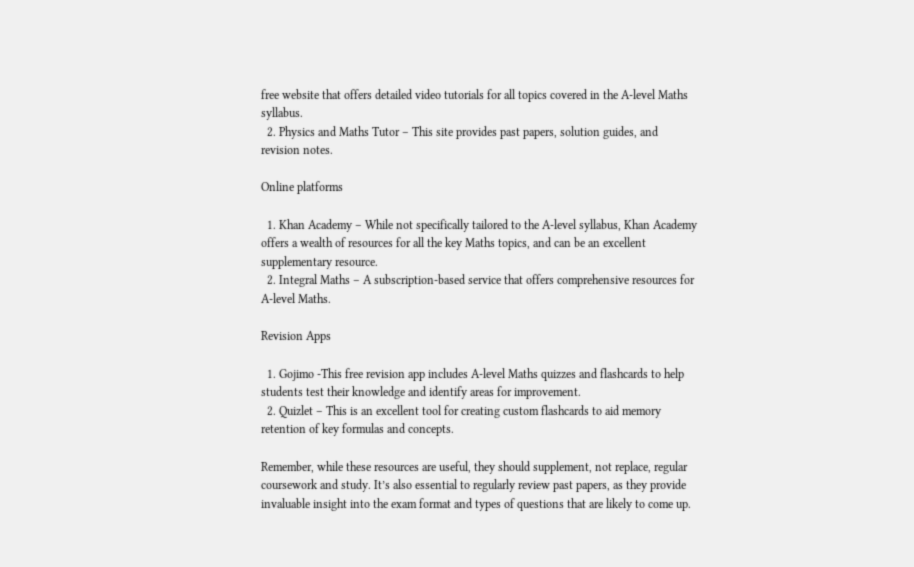free website that offers detailed video tutorials for all topics covered in the A-level Maths syllabus.
  2. Physics and Maths Tutor – This site provides past papers, solution guides, and revision notes.

Online platforms

  1. Khan Academy – While not specifically tailored to the A-level syllabus, Khan Academy offers a wealth of resources for all the key Maths topics, and can be an excellent supplementary resource.
  2. Integral Maths – A subscription-based service that offers comprehensive resources for A-level Maths.

Revision Apps

  1. Gojimo -This free revision app includes A-level Maths quizzes and flashcards to help students test their knowledge and identify areas for improvement.
  2. Quizlet – This is an excellent tool for creating custom flashcards to aid memory retention of key formulas and concepts.

Remember, while these resources are useful, they should supplement, not replace, regular coursework and study. It’s also essential to regularly review past papers, as they provide invaluable insight into the exam format and types of questions that are likely to come up.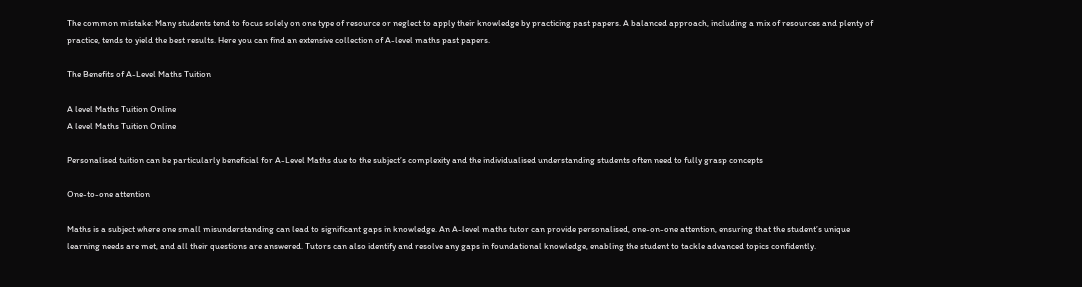The common mistake: Many students tend to focus solely on one type of resource or neglect to apply their knowledge by practicing past papers. A balanced approach, including a mix of resources and plenty of practice, tends to yield the best results. Here you can find an extensive collection of A-level maths past papers.

The Benefits of A-Level Maths Tuition

A level Maths Tuition Online
A level Maths Tuition Online

Personalised tuition can be particularly beneficial for A-Level Maths due to the subject’s complexity and the individualised understanding students often need to fully grasp concepts

One-to-one attention

Maths is a subject where one small misunderstanding can lead to significant gaps in knowledge. An A-level maths tutor can provide personalised, one-on-one attention, ensuring that the student’s unique learning needs are met, and all their questions are answered. Tutors can also identify and resolve any gaps in foundational knowledge, enabling the student to tackle advanced topics confidently.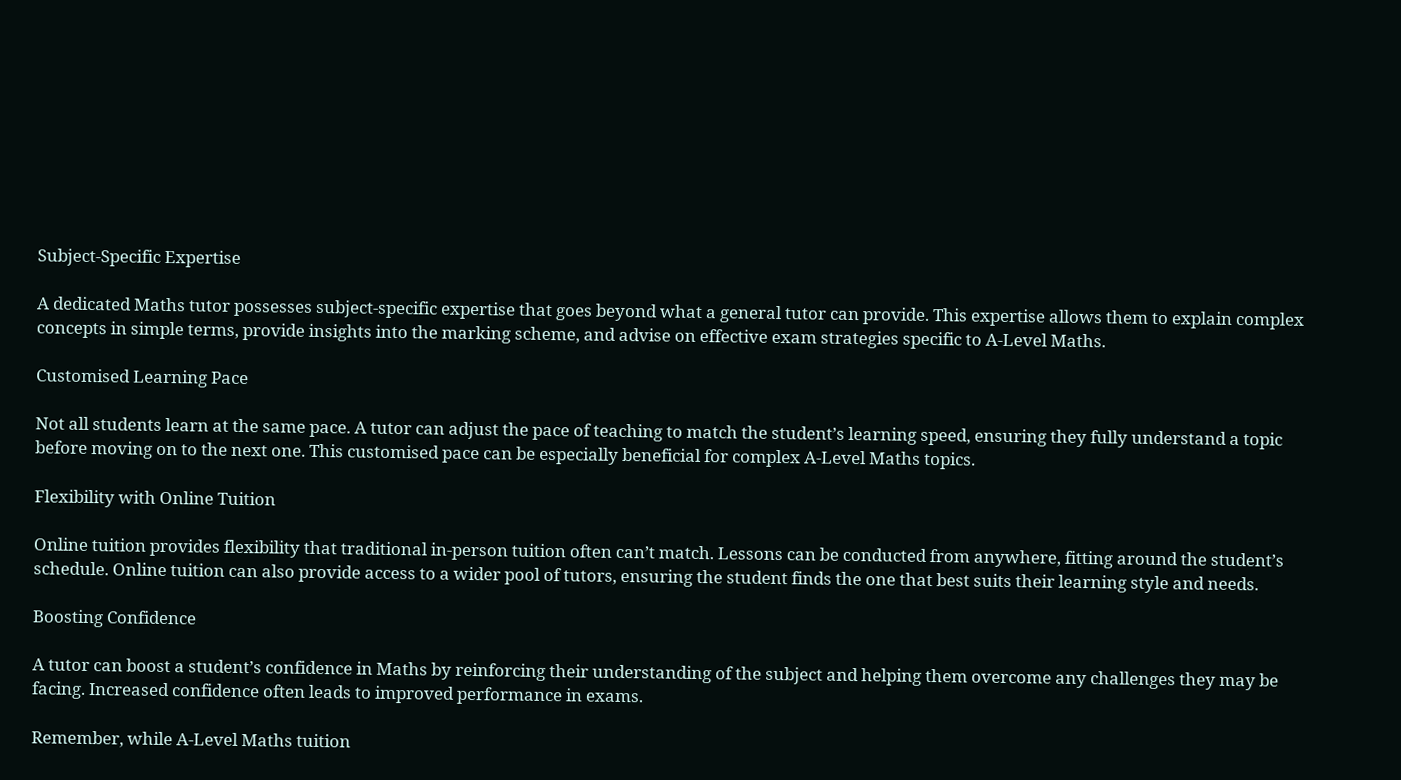Subject-Specific Expertise

A dedicated Maths tutor possesses subject-specific expertise that goes beyond what a general tutor can provide. This expertise allows them to explain complex concepts in simple terms, provide insights into the marking scheme, and advise on effective exam strategies specific to A-Level Maths.

Customised Learning Pace

Not all students learn at the same pace. A tutor can adjust the pace of teaching to match the student’s learning speed, ensuring they fully understand a topic before moving on to the next one. This customised pace can be especially beneficial for complex A-Level Maths topics.

Flexibility with Online Tuition

Online tuition provides flexibility that traditional in-person tuition often can’t match. Lessons can be conducted from anywhere, fitting around the student’s schedule. Online tuition can also provide access to a wider pool of tutors, ensuring the student finds the one that best suits their learning style and needs.

Boosting Confidence

A tutor can boost a student’s confidence in Maths by reinforcing their understanding of the subject and helping them overcome any challenges they may be facing. Increased confidence often leads to improved performance in exams.

Remember, while A-Level Maths tuition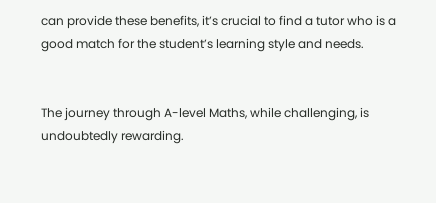can provide these benefits, it’s crucial to find a tutor who is a good match for the student’s learning style and needs.


The journey through A-level Maths, while challenging, is undoubtedly rewarding.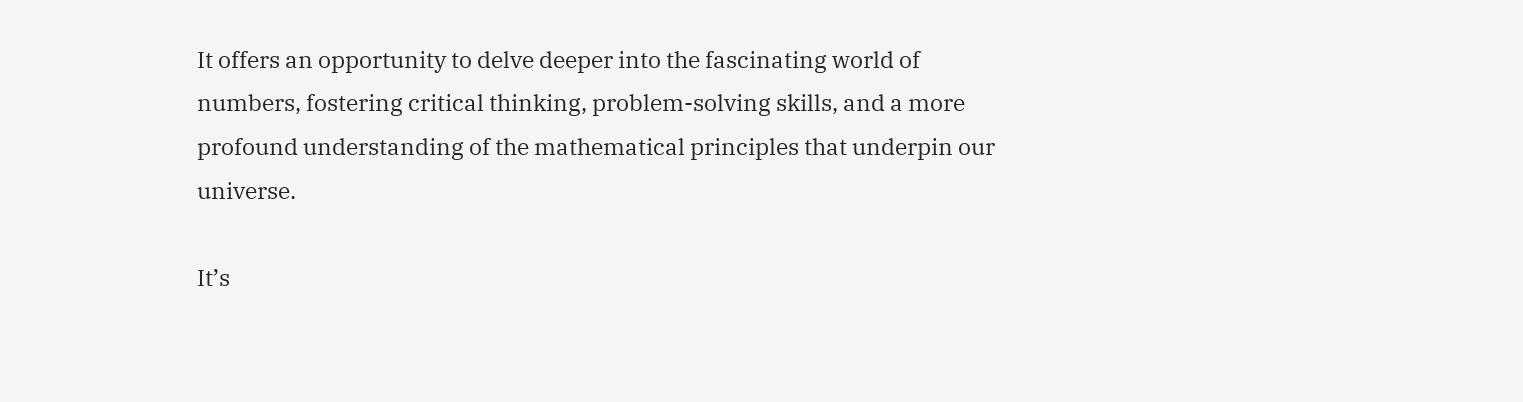It offers an opportunity to delve deeper into the fascinating world of numbers, fostering critical thinking, problem-solving skills, and a more profound understanding of the mathematical principles that underpin our universe.

It’s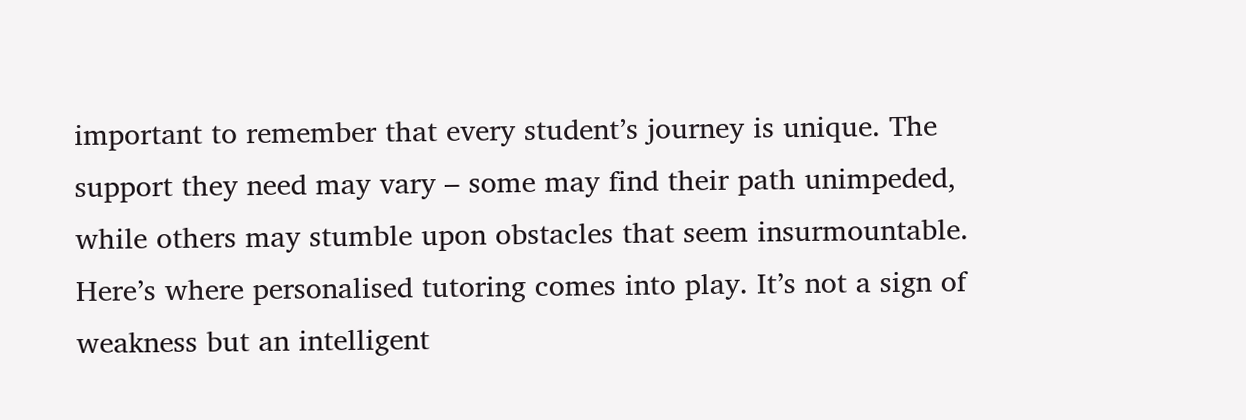important to remember that every student’s journey is unique. The support they need may vary – some may find their path unimpeded, while others may stumble upon obstacles that seem insurmountable. Here’s where personalised tutoring comes into play. It’s not a sign of weakness but an intelligent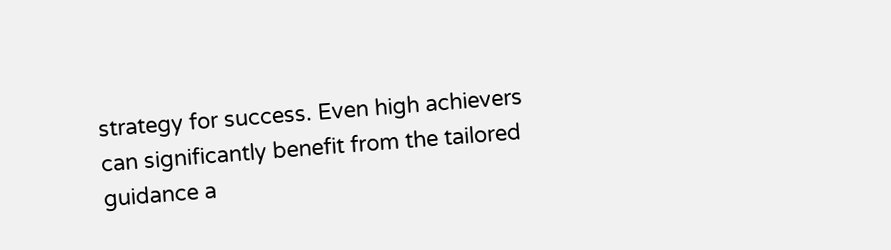strategy for success. Even high achievers can significantly benefit from the tailored guidance a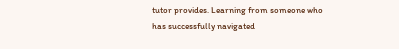tutor provides. Learning from someone who has successfully navigated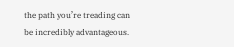the path you’re treading can be incredibly advantageous.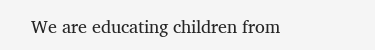We are educating children from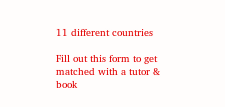11 different countries

Fill out this form to get matched with a tutor & book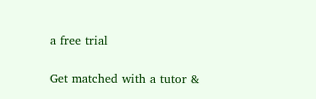a free trial

Get matched with a tutor &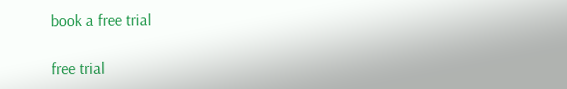book a free trial

free trial